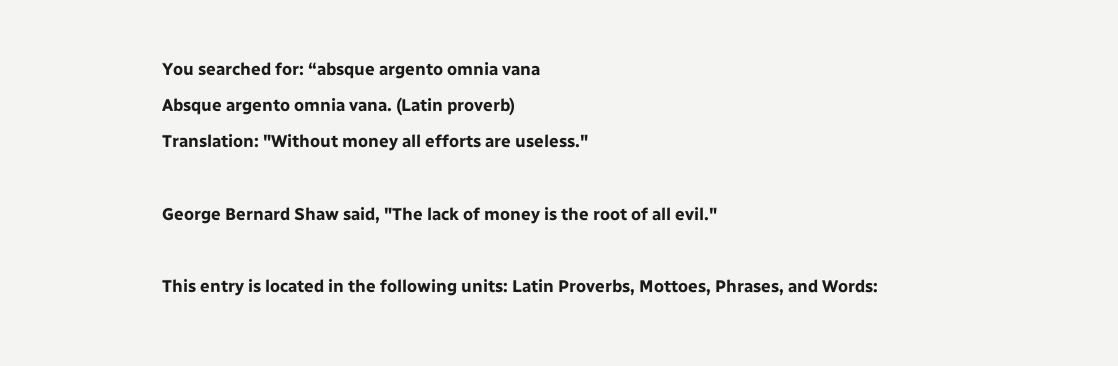You searched for: “absque argento omnia vana
Absque argento omnia vana. (Latin proverb)
Translation: "Without money all efforts are useless."

George Bernard Shaw said, "The lack of money is the root of all evil."

This entry is located in the following units: Latin Proverbs, Mottoes, Phrases, and Words: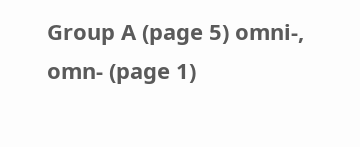Group A (page 5) omni-, omn- (page 1)